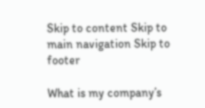Skip to content Skip to main navigation Skip to footer

What is my company’s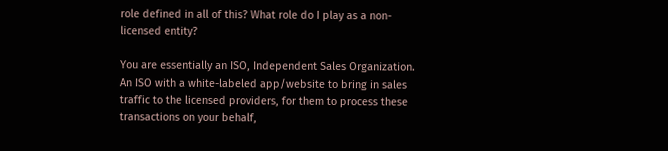role defined in all of this? What role do I play as a non-licensed entity?

You are essentially an ISO, Independent Sales Organization. An ISO with a white-labeled app/website to bring in sales traffic to the licensed providers, for them to process these transactions on your behalf,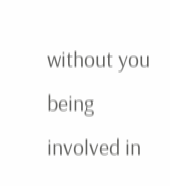without you being involved in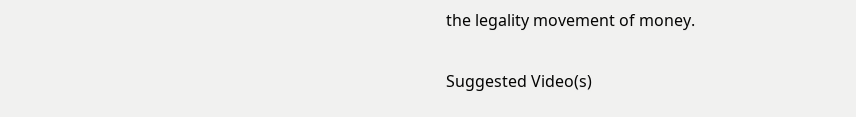the legality movement of money.

Suggested Video(s)